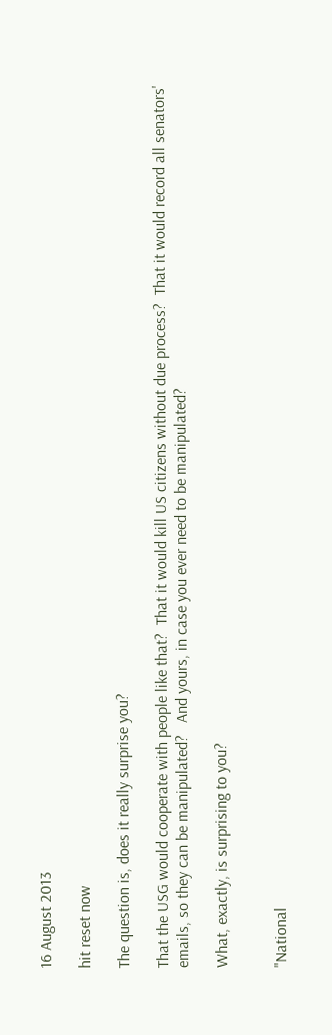16 August 2013

hit reset now

The question is, does it really surprise you?

That the USG would cooperate with people like that?  That it would kill US citizens without due process?  That it would record all senators' emails, so they can be manipulated?   And yours, in case you ever need to be manipulated?

What, exactly, is surprising to you?


"National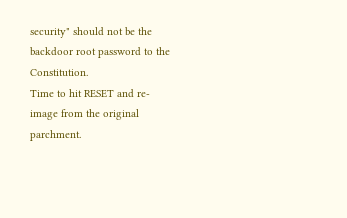security" should not be the backdoor root password to the Constitution.
Time to hit RESET and re-image from the original parchment.